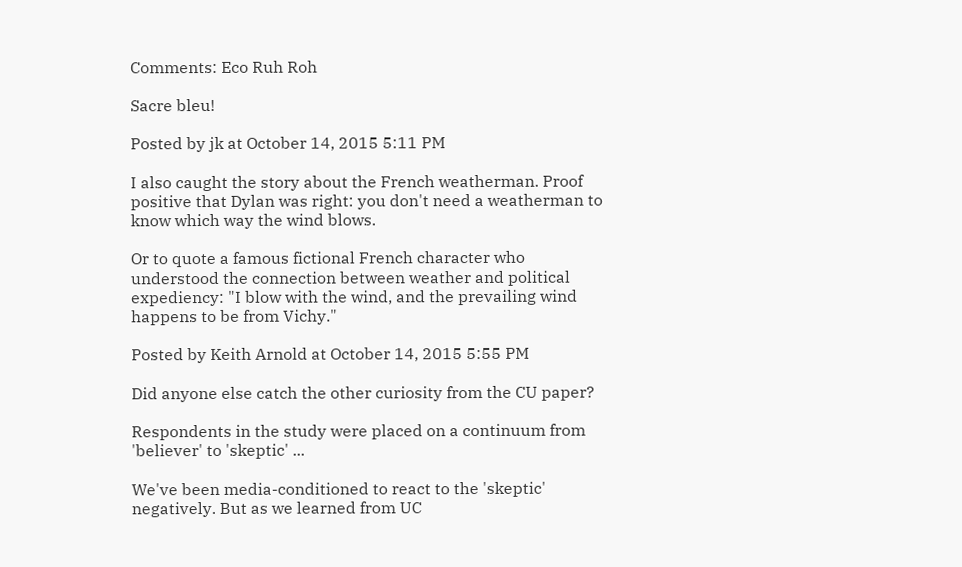Comments: Eco Ruh Roh

Sacre bleu!

Posted by jk at October 14, 2015 5:11 PM

I also caught the story about the French weatherman. Proof positive that Dylan was right: you don't need a weatherman to know which way the wind blows.

Or to quote a famous fictional French character who understood the connection between weather and political expediency: "I blow with the wind, and the prevailing wind happens to be from Vichy."

Posted by Keith Arnold at October 14, 2015 5:55 PM

Did anyone else catch the other curiosity from the CU paper?

Respondents in the study were placed on a continuum from 'believer' to 'skeptic' ...

We've been media-conditioned to react to the 'skeptic' negatively. But as we learned from UC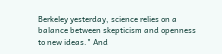Berkeley yesterday, science relies on a balance between skepticism and openness to new ideas." And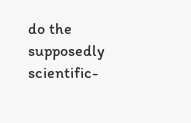do the supposedly scientific-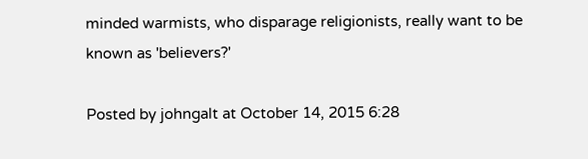minded warmists, who disparage religionists, really want to be known as 'believers?'

Posted by johngalt at October 14, 2015 6:28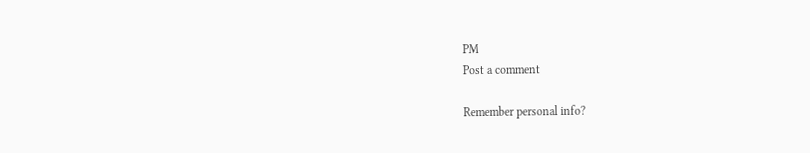PM
Post a comment

Remember personal info?